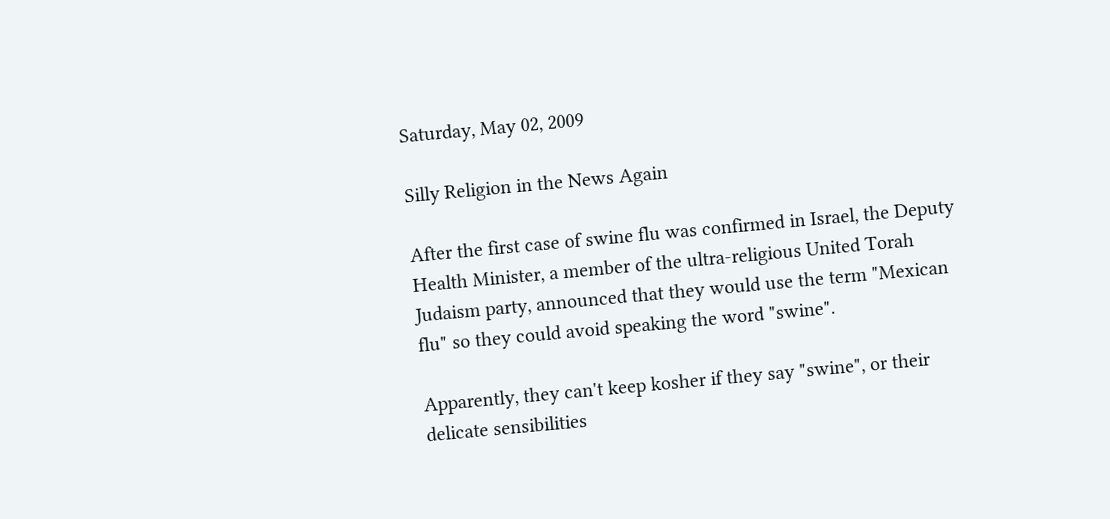Saturday, May 02, 2009

Silly Religion in the News Again

After the first case of swine flu was confirmed in Israel, the Deputy Health Minister, a member of the ultra-religious United Torah Judaism party, announced that they would use the term "Mexican flu" so they could avoid speaking the word "swine".

Apparently, they can't keep kosher if they say "swine", or their delicate sensibilities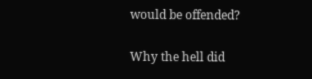would be offended?

Why the hell did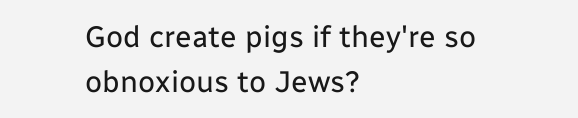God create pigs if they're so obnoxious to Jews?